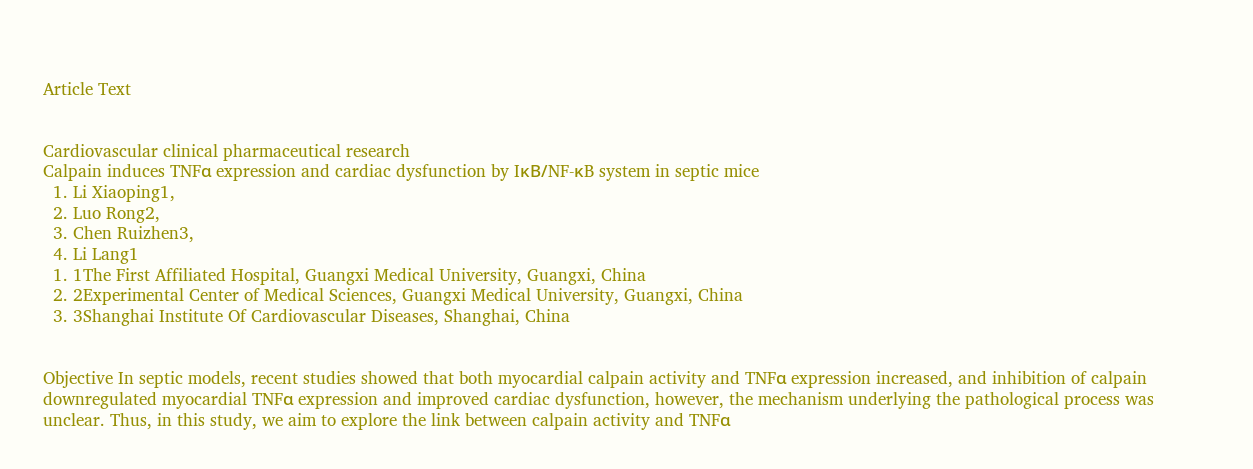Article Text


Cardiovascular clinical pharmaceutical research
Calpain induces TNFα expression and cardiac dysfunction by IκB/NF-κB system in septic mice
  1. Li Xiaoping1,
  2. Luo Rong2,
  3. Chen Ruizhen3,
  4. Li Lang1
  1. 1The First Affiliated Hospital, Guangxi Medical University, Guangxi, China
  2. 2Experimental Center of Medical Sciences, Guangxi Medical University, Guangxi, China
  3. 3Shanghai Institute Of Cardiovascular Diseases, Shanghai, China


Objective In septic models, recent studies showed that both myocardial calpain activity and TNFα expression increased, and inhibition of calpain downregulated myocardial TNFα expression and improved cardiac dysfunction, however, the mechanism underlying the pathological process was unclear. Thus, in this study, we aim to explore the link between calpain activity and TNFα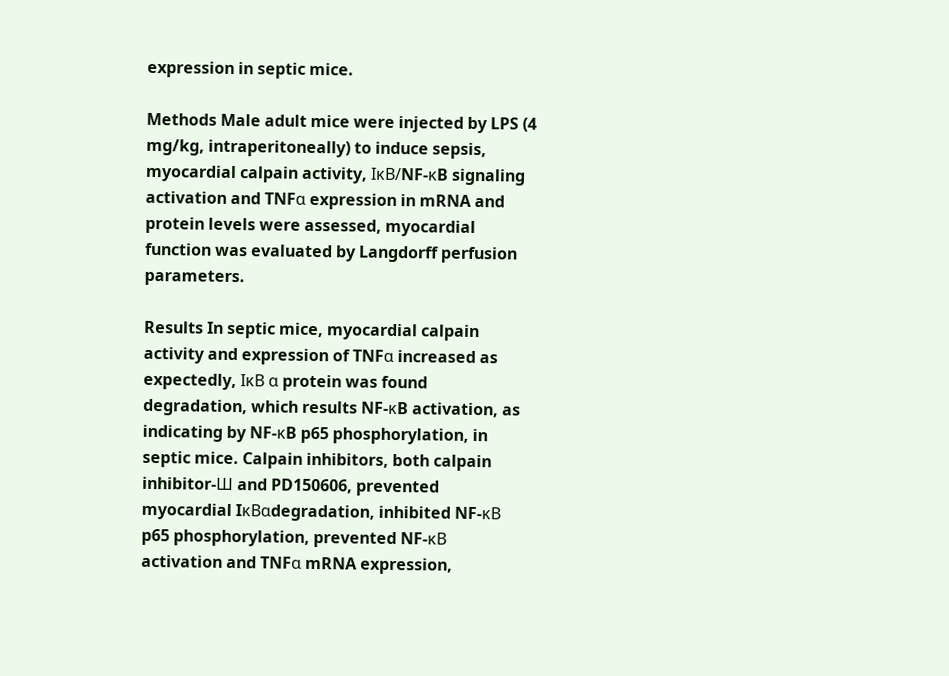expression in septic mice.

Methods Male adult mice were injected by LPS (4 mg/kg, intraperitoneally) to induce sepsis, myocardial calpain activity, IκB/NF-κB signaling activation and TNFα expression in mRNA and protein levels were assessed, myocardial function was evaluated by Langdorff perfusion parameters.

Results In septic mice, myocardial calpain activity and expression of TNFα increased as expectedly, IκB α protein was found degradation, which results NF-κB activation, as indicating by NF-κB p65 phosphorylation, in septic mice. Calpain inhibitors, both calpain inhibitor-Ш and PD150606, prevented myocardial IκBαdegradation, inhibited NF-κB p65 phosphorylation, prevented NF-κB activation and TNFα mRNA expression,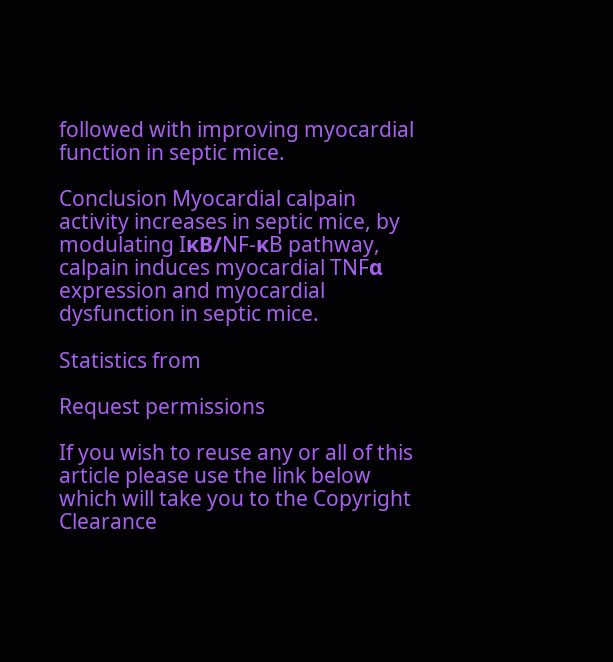followed with improving myocardial function in septic mice.

Conclusion Myocardial calpain activity increases in septic mice, by modulating IκB/NF-κB pathway, calpain induces myocardial TNFα expression and myocardial dysfunction in septic mice.

Statistics from

Request permissions

If you wish to reuse any or all of this article please use the link below which will take you to the Copyright Clearance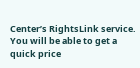Center’s RightsLink service. You will be able to get a quick price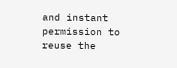and instant permission to reuse the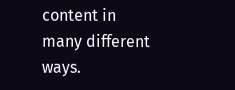content in many different ways.